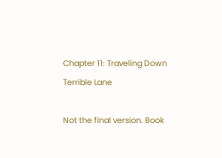Chapter 11: Traveling Down Terrible Lane

Not the final version. Book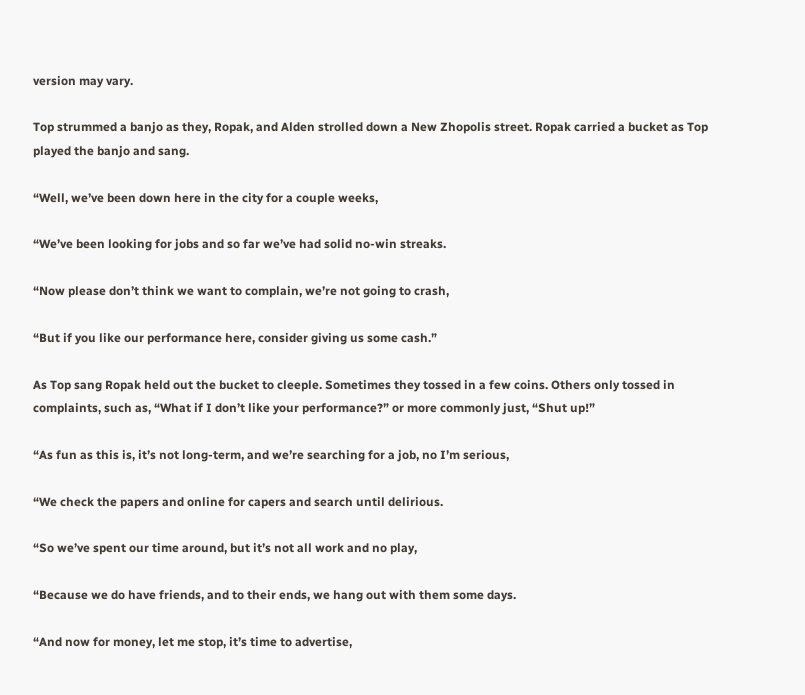version may vary.

Top strummed a banjo as they, Ropak, and Alden strolled down a New Zhopolis street. Ropak carried a bucket as Top played the banjo and sang.

“Well, we’ve been down here in the city for a couple weeks,

“We’ve been looking for jobs and so far we’ve had solid no-win streaks.

“Now please don’t think we want to complain, we’re not going to crash,

“But if you like our performance here, consider giving us some cash.”

As Top sang Ropak held out the bucket to cleeple. Sometimes they tossed in a few coins. Others only tossed in complaints, such as, “What if I don’t like your performance?” or more commonly just, “Shut up!”

“As fun as this is, it’s not long-term, and we’re searching for a job, no I’m serious,

“We check the papers and online for capers and search until delirious.

“So we’ve spent our time around, but it’s not all work and no play,

“Because we do have friends, and to their ends, we hang out with them some days.

“And now for money, let me stop, it’s time to advertise,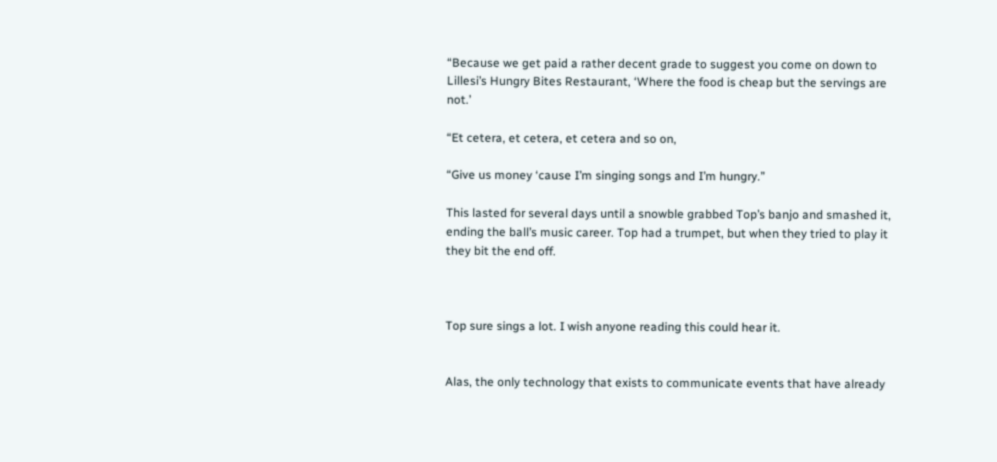“Because we get paid a rather decent grade to suggest you come on down to Lillesi’s Hungry Bites Restaurant, ‘Where the food is cheap but the servings are not.’

“Et cetera, et cetera, et cetera and so on,

“Give us money ‘cause I’m singing songs and I’m hungry.”

This lasted for several days until a snowble grabbed Top’s banjo and smashed it, ending the ball’s music career. Top had a trumpet, but when they tried to play it they bit the end off.



Top sure sings a lot. I wish anyone reading this could hear it.


Alas, the only technology that exists to communicate events that have already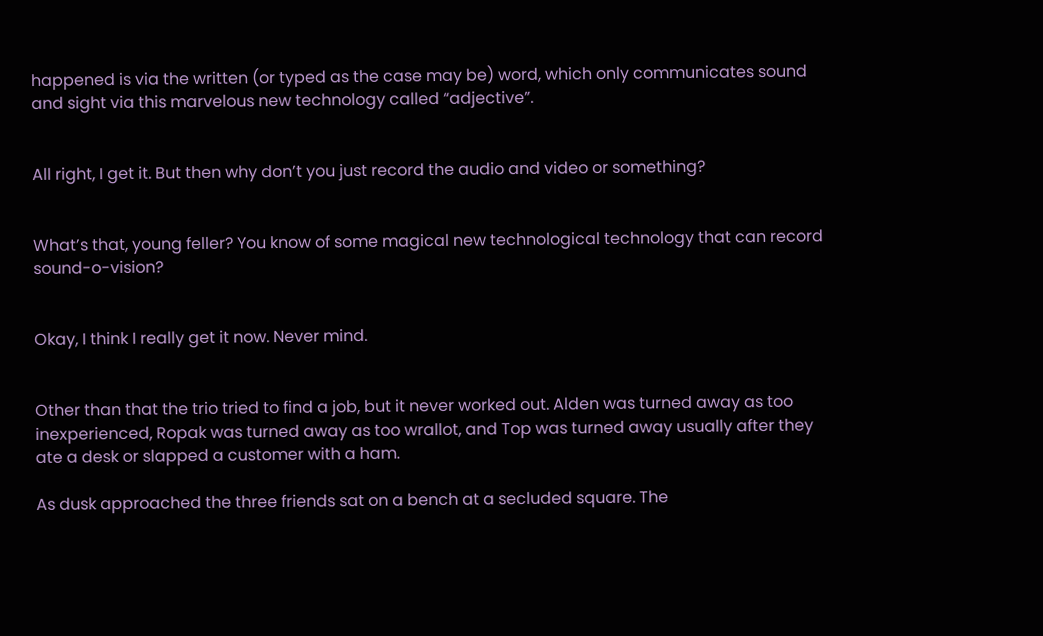happened is via the written (or typed as the case may be) word, which only communicates sound and sight via this marvelous new technology called “adjective”.


All right, I get it. But then why don’t you just record the audio and video or something?


What’s that, young feller? You know of some magical new technological technology that can record sound-o-vision?


Okay, I think I really get it now. Never mind.


Other than that the trio tried to find a job, but it never worked out. Alden was turned away as too inexperienced, Ropak was turned away as too wrallot, and Top was turned away usually after they ate a desk or slapped a customer with a ham.

As dusk approached the three friends sat on a bench at a secluded square. The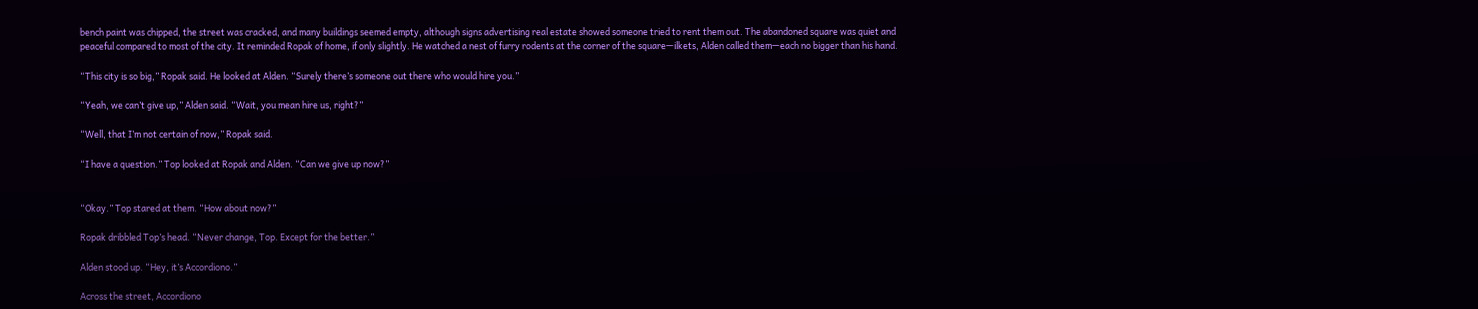bench paint was chipped, the street was cracked, and many buildings seemed empty, although signs advertising real estate showed someone tried to rent them out. The abandoned square was quiet and peaceful compared to most of the city. It reminded Ropak of home, if only slightly. He watched a nest of furry rodents at the corner of the square—ilkets, Alden called them—each no bigger than his hand.

“This city is so big,” Ropak said. He looked at Alden. “Surely there’s someone out there who would hire you.”

“Yeah, we can’t give up,” Alden said. “Wait, you mean hire us, right?”

“Well, that I’m not certain of now,” Ropak said.

“I have a question.” Top looked at Ropak and Alden. “Can we give up now?”


“Okay.” Top stared at them. “How about now?”

Ropak dribbled Top’s head. “Never change, Top. Except for the better.”

Alden stood up. “Hey, it’s Accordiono.”

Across the street, Accordiono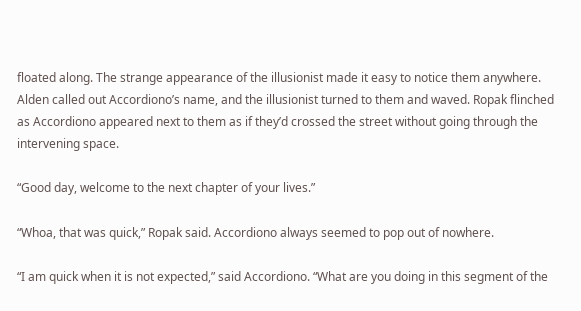floated along. The strange appearance of the illusionist made it easy to notice them anywhere. Alden called out Accordiono’s name, and the illusionist turned to them and waved. Ropak flinched as Accordiono appeared next to them as if they’d crossed the street without going through the intervening space.

“Good day, welcome to the next chapter of your lives.”

“Whoa, that was quick,” Ropak said. Accordiono always seemed to pop out of nowhere.

“I am quick when it is not expected,” said Accordiono. “What are you doing in this segment of the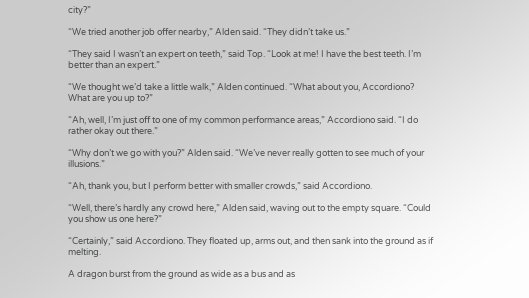city?”

“We tried another job offer nearby,” Alden said. “They didn’t take us.”

“They said I wasn’t an expert on teeth,” said Top. “Look at me! I have the best teeth. I’m better than an expert.”

“We thought we’d take a little walk,” Alden continued. “What about you, Accordiono? What are you up to?”

“Ah, well, I’m just off to one of my common performance areas,” Accordiono said. “I do rather okay out there.”

“Why don’t we go with you?” Alden said. “We’ve never really gotten to see much of your illusions.”

“Ah, thank you, but I perform better with smaller crowds,” said Accordiono.

“Well, there’s hardly any crowd here,” Alden said, waving out to the empty square. “Could you show us one here?”

“Certainly,” said Accordiono. They floated up, arms out, and then sank into the ground as if melting.

A dragon burst from the ground as wide as a bus and as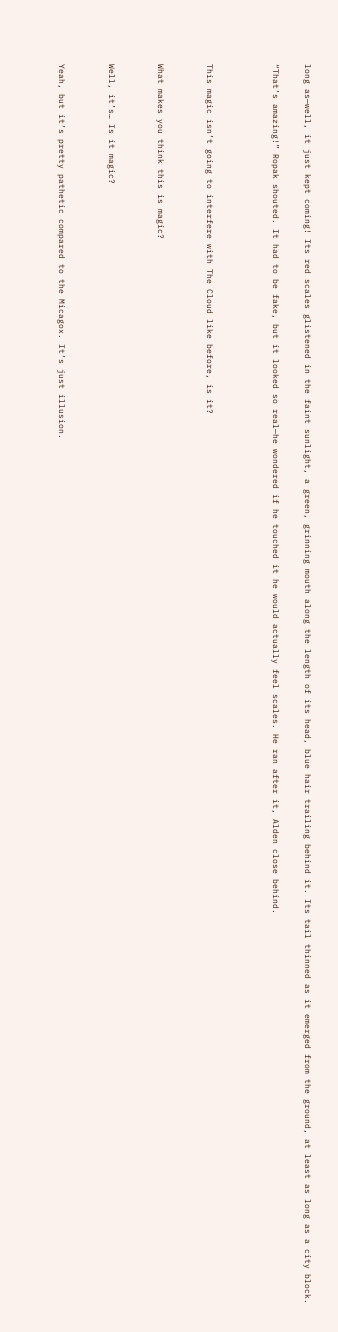long as—well, it just kept coming! Its red scales glistened in the faint sunlight, a green, grinning mouth along the length of its head, blue hair trailing behind it. Its tail thinned as it emerged from the ground, at least as long as a city block.

“That’s amazing!” Ropak shouted. It had to be fake, but it looked so real—he wondered if he touched it he would actually feel scales. He ran after it, Alden close behind.



This magic isn’t going to interfere with The Cloud like before, is it?


What makes you think this is magic?


Well, it’s… Is it magic?


Yeah, but it’s pretty pathetic compared to the Micagox. It’s just illusion.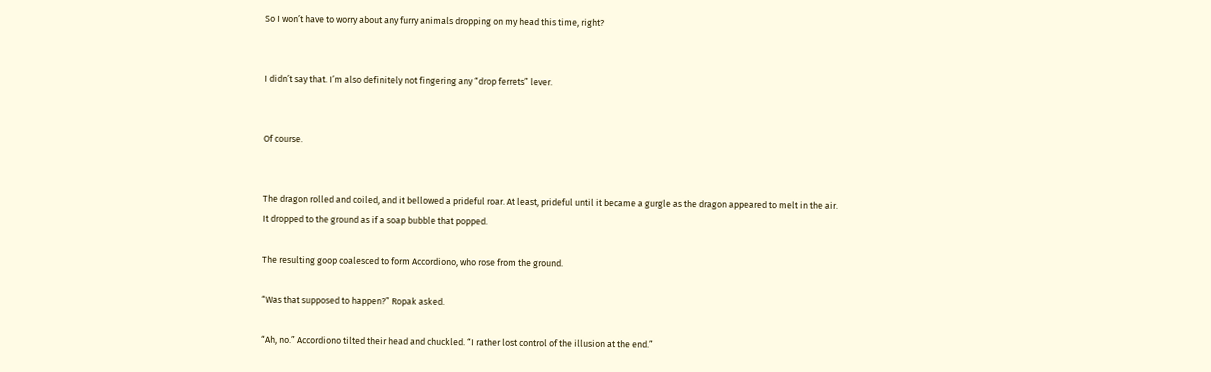So I won’t have to worry about any furry animals dropping on my head this time, right?


I didn’t say that. I’m also definitely not fingering any “drop ferrets” lever.


Of course.


The dragon rolled and coiled, and it bellowed a prideful roar. At least, prideful until it became a gurgle as the dragon appeared to melt in the air. It dropped to the ground as if a soap bubble that popped.

The resulting goop coalesced to form Accordiono, who rose from the ground.

“Was that supposed to happen?” Ropak asked.

“Ah, no.” Accordiono tilted their head and chuckled. “I rather lost control of the illusion at the end.”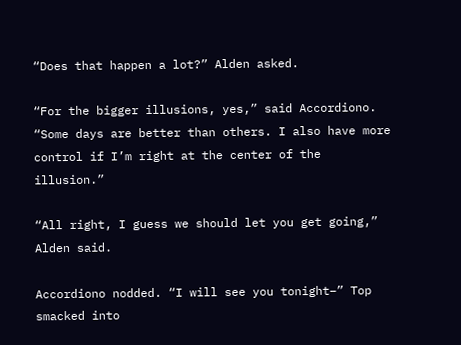“Does that happen a lot?” Alden asked.

“For the bigger illusions, yes,” said Accordiono. “Some days are better than others. I also have more control if I’m right at the center of the illusion.”

“All right, I guess we should let you get going,” Alden said.

Accordiono nodded. “I will see you tonight–” Top smacked into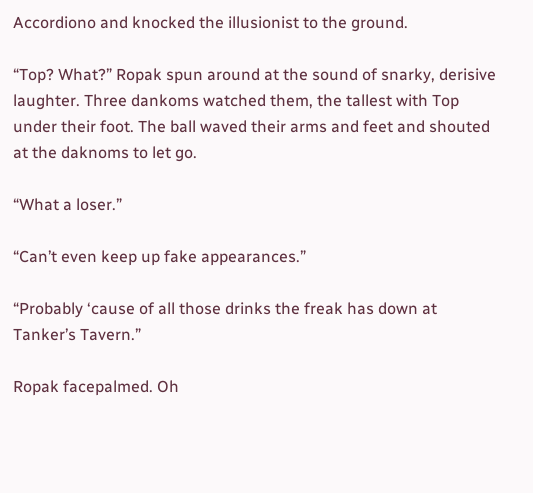Accordiono and knocked the illusionist to the ground.

“Top? What?” Ropak spun around at the sound of snarky, derisive laughter. Three dankoms watched them, the tallest with Top under their foot. The ball waved their arms and feet and shouted at the daknoms to let go.

“What a loser.”

“Can’t even keep up fake appearances.”

“Probably ‘cause of all those drinks the freak has down at Tanker’s Tavern.”

Ropak facepalmed. Oh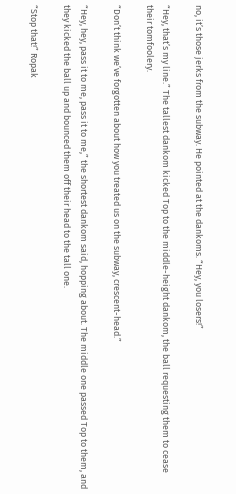no, it’s those jerks from the subway. He pointed at the dankoms. “Hey, you losers!”

“Hey, that’s my line.” The tallest dankom kicked Top to the middle-height dankom, the ball requesting them to cease their tomfoolery.

“Don’t think we’ve forgotten about how you treated us on the subway, crescent-head.”

“Hey, hey, pass it to me, pass it to me,” the shortest dankom said, hopping about. The middle one passed Top to them, and they kicked the ball up and bounced them off their head to the tall one.

“Stop that!” Ropak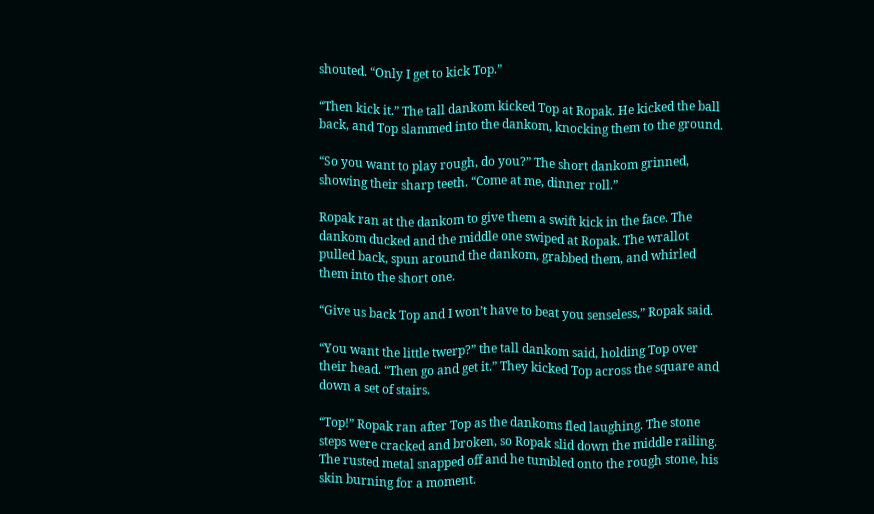shouted. “Only I get to kick Top.”

“Then kick it.” The tall dankom kicked Top at Ropak. He kicked the ball back, and Top slammed into the dankom, knocking them to the ground.

“So you want to play rough, do you?” The short dankom grinned, showing their sharp teeth. “Come at me, dinner roll.”

Ropak ran at the dankom to give them a swift kick in the face. The dankom ducked and the middle one swiped at Ropak. The wrallot pulled back, spun around the dankom, grabbed them, and whirled them into the short one.

“Give us back Top and I won’t have to beat you senseless,” Ropak said.

“You want the little twerp?” the tall dankom said, holding Top over their head. “Then go and get it.” They kicked Top across the square and down a set of stairs.

“Top!” Ropak ran after Top as the dankoms fled laughing. The stone steps were cracked and broken, so Ropak slid down the middle railing. The rusted metal snapped off and he tumbled onto the rough stone, his skin burning for a moment.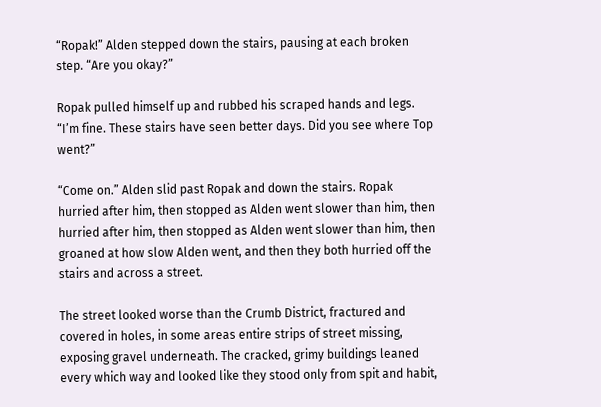“Ropak!” Alden stepped down the stairs, pausing at each broken step. “Are you okay?”

Ropak pulled himself up and rubbed his scraped hands and legs. “I’m fine. These stairs have seen better days. Did you see where Top went?”

“Come on.” Alden slid past Ropak and down the stairs. Ropak hurried after him, then stopped as Alden went slower than him, then hurried after him, then stopped as Alden went slower than him, then groaned at how slow Alden went, and then they both hurried off the stairs and across a street.

The street looked worse than the Crumb District, fractured and covered in holes, in some areas entire strips of street missing, exposing gravel underneath. The cracked, grimy buildings leaned every which way and looked like they stood only from spit and habit,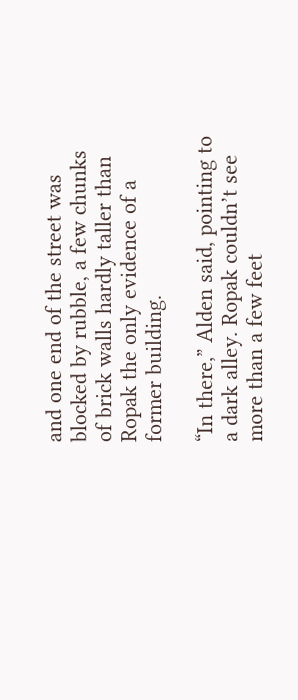and one end of the street was blocked by rubble, a few chunks of brick walls hardly taller than Ropak the only evidence of a former building.

“In there,” Alden said, pointing to a dark alley. Ropak couldn’t see more than a few feet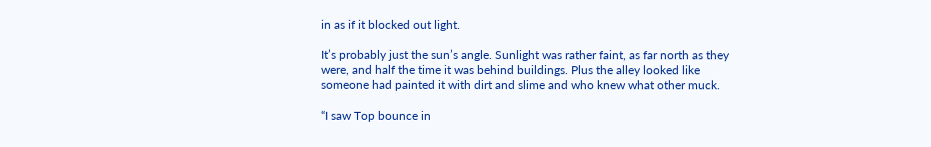in as if it blocked out light.

It’s probably just the sun’s angle. Sunlight was rather faint, as far north as they were, and half the time it was behind buildings. Plus the alley looked like someone had painted it with dirt and slime and who knew what other muck.

“I saw Top bounce in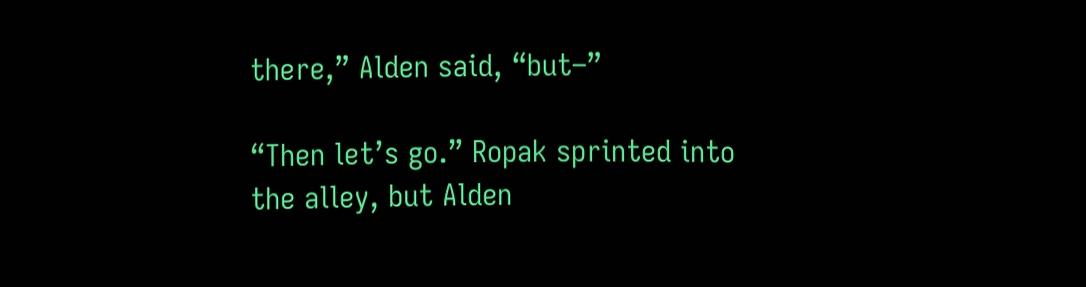there,” Alden said, “but–”

“Then let’s go.” Ropak sprinted into the alley, but Alden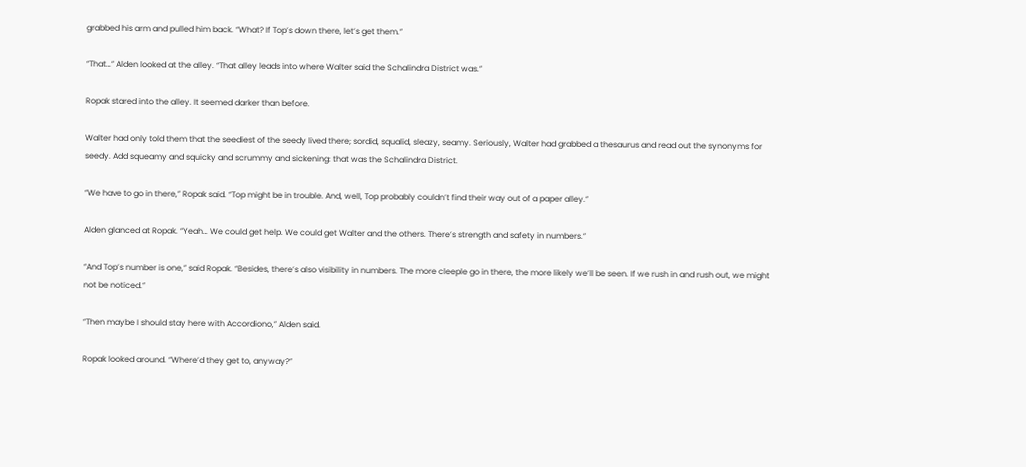grabbed his arm and pulled him back. “What? If Top’s down there, let’s get them.”

“That…” Alden looked at the alley. “That alley leads into where Walter said the Schalindra District was.”

Ropak stared into the alley. It seemed darker than before.

Walter had only told them that the seediest of the seedy lived there; sordid, squalid, sleazy, seamy. Seriously, Walter had grabbed a thesaurus and read out the synonyms for seedy. Add squeamy and squicky and scrummy and sickening: that was the Schalindra District.

“We have to go in there,” Ropak said. “Top might be in trouble. And, well, Top probably couldn’t find their way out of a paper alley.”

Alden glanced at Ropak. “Yeah… We could get help. We could get Walter and the others. There’s strength and safety in numbers.”

“And Top’s number is one,” said Ropak. “Besides, there’s also visibility in numbers. The more cleeple go in there, the more likely we’ll be seen. If we rush in and rush out, we might not be noticed.”

“Then maybe I should stay here with Accordiono,” Alden said.

Ropak looked around. “Where’d they get to, anyway?”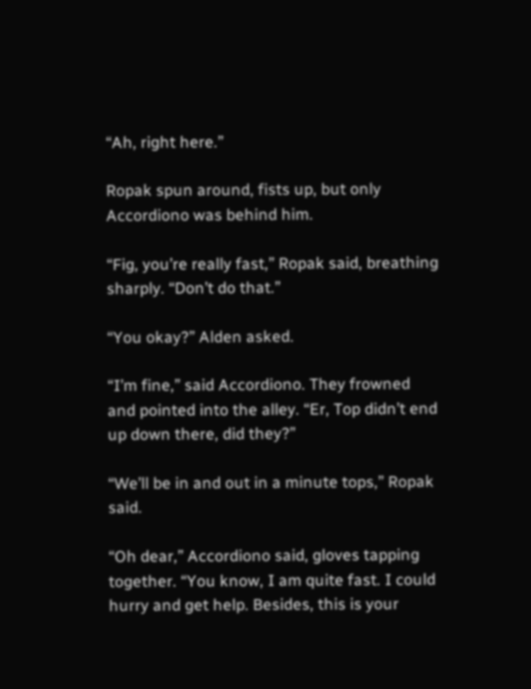“Ah, right here.”

Ropak spun around, fists up, but only Accordiono was behind him.

“Fig, you’re really fast,” Ropak said, breathing sharply. “Don’t do that.”

“You okay?” Alden asked.

“I’m fine,” said Accordiono. They frowned and pointed into the alley. “Er, Top didn’t end up down there, did they?”

“We’ll be in and out in a minute tops,” Ropak said.

“Oh dear,” Accordiono said, gloves tapping together. “You know, I am quite fast. I could hurry and get help. Besides, this is your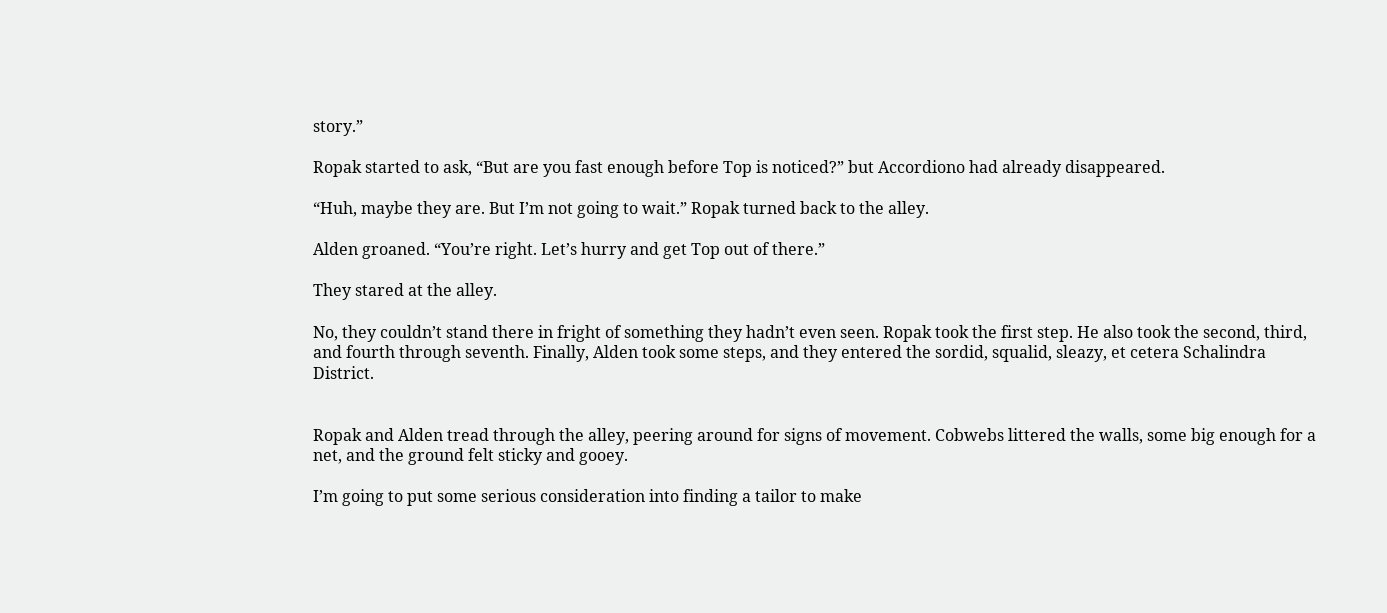story.”

Ropak started to ask, “But are you fast enough before Top is noticed?” but Accordiono had already disappeared.

“Huh, maybe they are. But I’m not going to wait.” Ropak turned back to the alley.

Alden groaned. “You’re right. Let’s hurry and get Top out of there.”

They stared at the alley.

No, they couldn’t stand there in fright of something they hadn’t even seen. Ropak took the first step. He also took the second, third, and fourth through seventh. Finally, Alden took some steps, and they entered the sordid, squalid, sleazy, et cetera Schalindra District.


Ropak and Alden tread through the alley, peering around for signs of movement. Cobwebs littered the walls, some big enough for a net, and the ground felt sticky and gooey.

I’m going to put some serious consideration into finding a tailor to make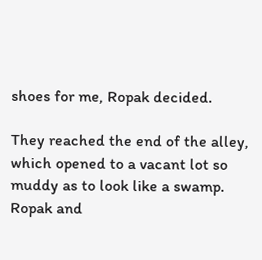shoes for me, Ropak decided.

They reached the end of the alley, which opened to a vacant lot so muddy as to look like a swamp. Ropak and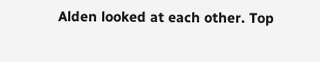Alden looked at each other. Top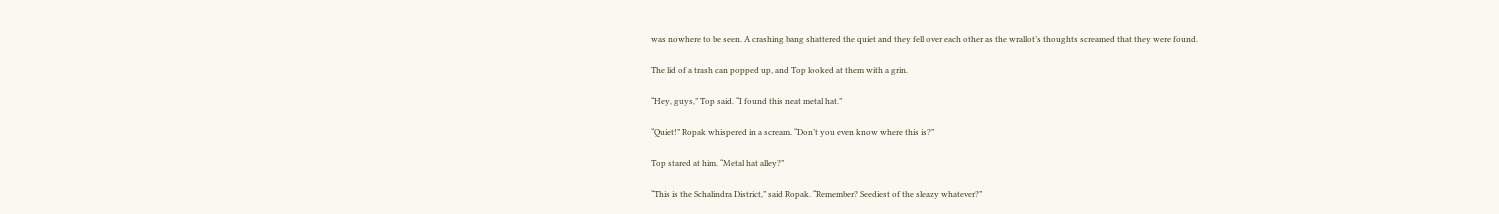was nowhere to be seen. A crashing bang shattered the quiet and they fell over each other as the wrallot’s thoughts screamed that they were found.

The lid of a trash can popped up, and Top looked at them with a grin.

“Hey, guys,” Top said. “I found this neat metal hat.”

“Quiet!” Ropak whispered in a scream. “Don’t you even know where this is?”

Top stared at him. “Metal hat alley?”

“This is the Schalindra District,” said Ropak. “Remember? Seediest of the sleazy whatever?”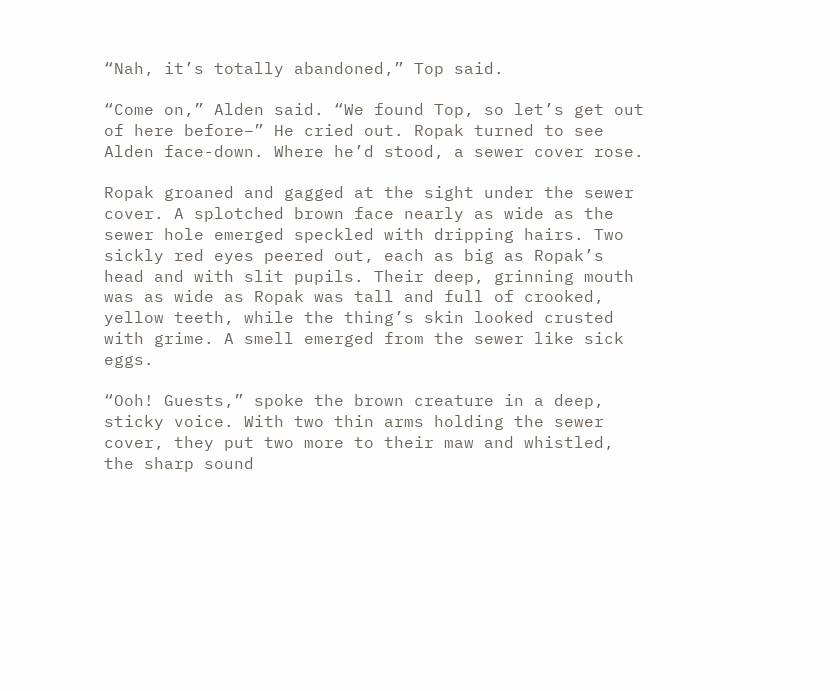“Nah, it’s totally abandoned,” Top said.

“Come on,” Alden said. “We found Top, so let’s get out of here before–” He cried out. Ropak turned to see Alden face-down. Where he’d stood, a sewer cover rose.

Ropak groaned and gagged at the sight under the sewer cover. A splotched brown face nearly as wide as the sewer hole emerged speckled with dripping hairs. Two sickly red eyes peered out, each as big as Ropak’s head and with slit pupils. Their deep, grinning mouth was as wide as Ropak was tall and full of crooked, yellow teeth, while the thing’s skin looked crusted with grime. A smell emerged from the sewer like sick eggs.

“Ooh! Guests,” spoke the brown creature in a deep, sticky voice. With two thin arms holding the sewer cover, they put two more to their maw and whistled, the sharp sound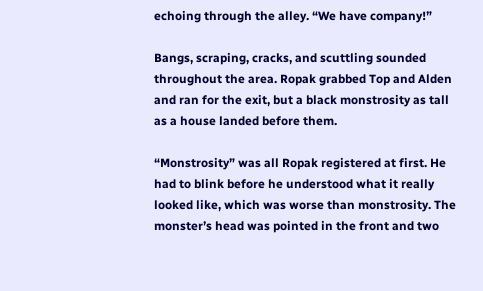echoing through the alley. “We have company!”

Bangs, scraping, cracks, and scuttling sounded throughout the area. Ropak grabbed Top and Alden and ran for the exit, but a black monstrosity as tall as a house landed before them.

“Monstrosity” was all Ropak registered at first. He had to blink before he understood what it really looked like, which was worse than monstrosity. The monster’s head was pointed in the front and two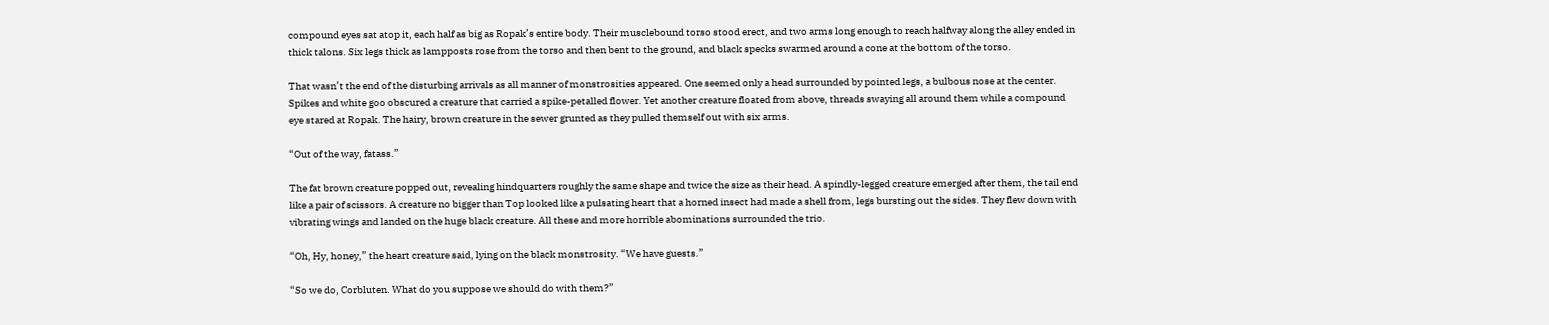compound eyes sat atop it, each half as big as Ropak’s entire body. Their musclebound torso stood erect, and two arms long enough to reach halfway along the alley ended in thick talons. Six legs thick as lampposts rose from the torso and then bent to the ground, and black specks swarmed around a cone at the bottom of the torso.

That wasn’t the end of the disturbing arrivals as all manner of monstrosities appeared. One seemed only a head surrounded by pointed legs, a bulbous nose at the center. Spikes and white goo obscured a creature that carried a spike-petalled flower. Yet another creature floated from above, threads swaying all around them while a compound eye stared at Ropak. The hairy, brown creature in the sewer grunted as they pulled themself out with six arms.

“Out of the way, fatass.”

The fat brown creature popped out, revealing hindquarters roughly the same shape and twice the size as their head. A spindly-legged creature emerged after them, the tail end like a pair of scissors. A creature no bigger than Top looked like a pulsating heart that a horned insect had made a shell from, legs bursting out the sides. They flew down with vibrating wings and landed on the huge black creature. All these and more horrible abominations surrounded the trio.

“Oh, Hy, honey,” the heart creature said, lying on the black monstrosity. “We have guests.”

“So we do, Corbluten. What do you suppose we should do with them?”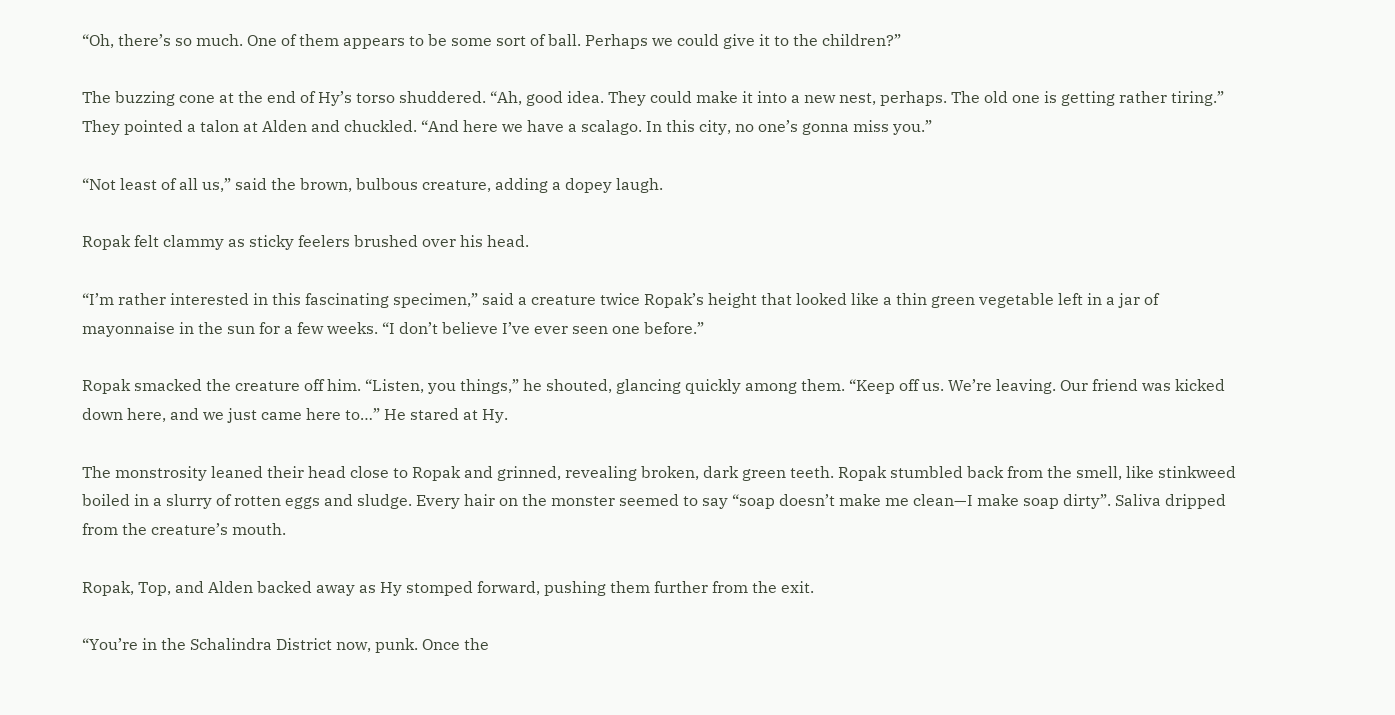“Oh, there’s so much. One of them appears to be some sort of ball. Perhaps we could give it to the children?”

The buzzing cone at the end of Hy’s torso shuddered. “Ah, good idea. They could make it into a new nest, perhaps. The old one is getting rather tiring.” They pointed a talon at Alden and chuckled. “And here we have a scalago. In this city, no one’s gonna miss you.”

“Not least of all us,” said the brown, bulbous creature, adding a dopey laugh.

Ropak felt clammy as sticky feelers brushed over his head.

“I’m rather interested in this fascinating specimen,” said a creature twice Ropak’s height that looked like a thin green vegetable left in a jar of mayonnaise in the sun for a few weeks. “I don’t believe I’ve ever seen one before.”

Ropak smacked the creature off him. “Listen, you things,” he shouted, glancing quickly among them. “Keep off us. We’re leaving. Our friend was kicked down here, and we just came here to…” He stared at Hy.

The monstrosity leaned their head close to Ropak and grinned, revealing broken, dark green teeth. Ropak stumbled back from the smell, like stinkweed boiled in a slurry of rotten eggs and sludge. Every hair on the monster seemed to say “soap doesn’t make me clean—I make soap dirty”. Saliva dripped from the creature’s mouth.

Ropak, Top, and Alden backed away as Hy stomped forward, pushing them further from the exit.

“You’re in the Schalindra District now, punk. Once the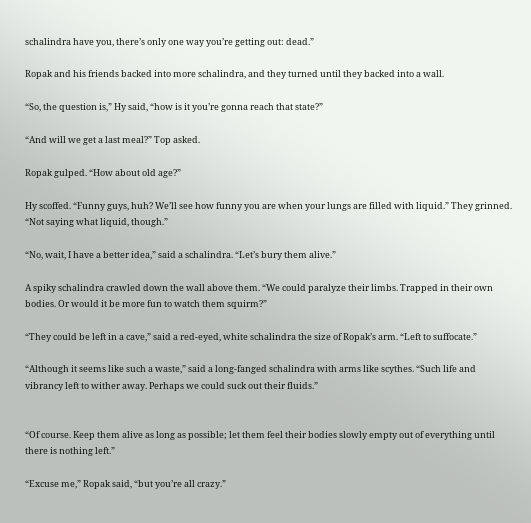schalindra have you, there’s only one way you’re getting out: dead.”

Ropak and his friends backed into more schalindra, and they turned until they backed into a wall.

“So, the question is,” Hy said, “how is it you’re gonna reach that state?”

“And will we get a last meal?” Top asked.

Ropak gulped. “How about old age?”

Hy scoffed. “Funny guys, huh? We’ll see how funny you are when your lungs are filled with liquid.” They grinned. “Not saying what liquid, though.”

“No, wait, I have a better idea,” said a schalindra. “Let’s bury them alive.”

A spiky schalindra crawled down the wall above them. “We could paralyze their limbs. Trapped in their own bodies. Or would it be more fun to watch them squirm?”

“They could be left in a cave,” said a red-eyed, white schalindra the size of Ropak’s arm. “Left to suffocate.”

“Although it seems like such a waste,” said a long-fanged schalindra with arms like scythes. “Such life and vibrancy left to wither away. Perhaps we could suck out their fluids.”


“Of course. Keep them alive as long as possible; let them feel their bodies slowly empty out of everything until there is nothing left.”

“Excuse me,” Ropak said, “but you’re all crazy.”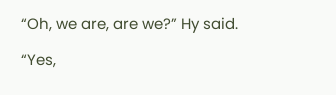“Oh, we are, are we?” Hy said.

“Yes,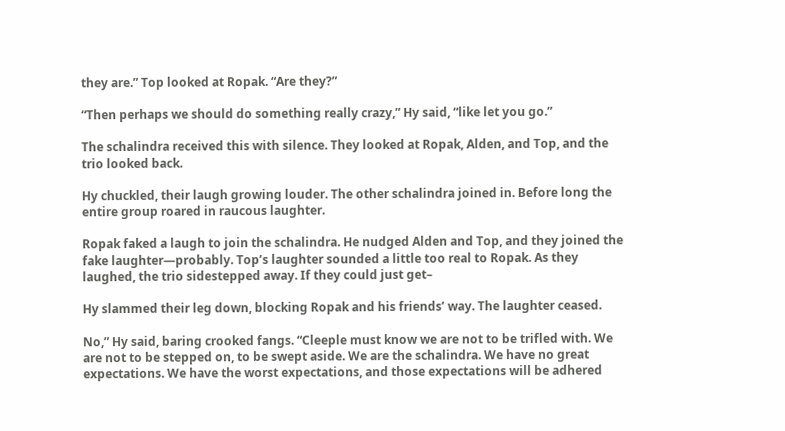they are.” Top looked at Ropak. “Are they?”

“Then perhaps we should do something really crazy,” Hy said, “like let you go.”

The schalindra received this with silence. They looked at Ropak, Alden, and Top, and the trio looked back.

Hy chuckled, their laugh growing louder. The other schalindra joined in. Before long the entire group roared in raucous laughter.

Ropak faked a laugh to join the schalindra. He nudged Alden and Top, and they joined the fake laughter—probably. Top’s laughter sounded a little too real to Ropak. As they laughed, the trio sidestepped away. If they could just get–

Hy slammed their leg down, blocking Ropak and his friends’ way. The laughter ceased.

No,” Hy said, baring crooked fangs. “Cleeple must know we are not to be trifled with. We are not to be stepped on, to be swept aside. We are the schalindra. We have no great expectations. We have the worst expectations, and those expectations will be adhered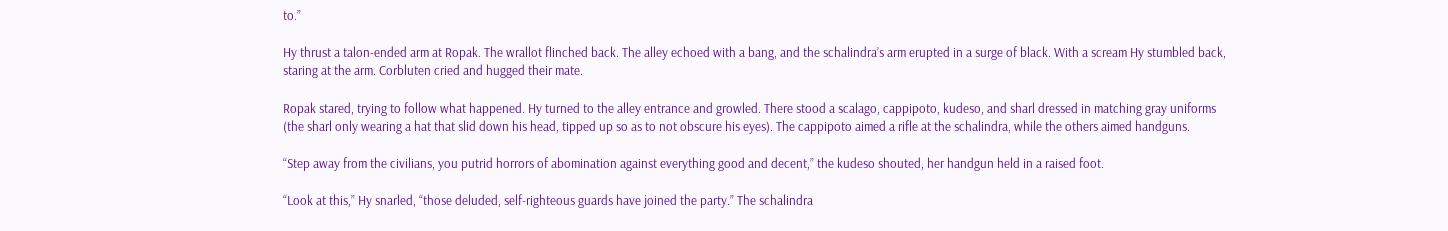to.”

Hy thrust a talon-ended arm at Ropak. The wrallot flinched back. The alley echoed with a bang, and the schalindra’s arm erupted in a surge of black. With a scream Hy stumbled back, staring at the arm. Corbluten cried and hugged their mate.

Ropak stared, trying to follow what happened. Hy turned to the alley entrance and growled. There stood a scalago, cappipoto, kudeso, and sharl dressed in matching gray uniforms (the sharl only wearing a hat that slid down his head, tipped up so as to not obscure his eyes). The cappipoto aimed a rifle at the schalindra, while the others aimed handguns.

“Step away from the civilians, you putrid horrors of abomination against everything good and decent,” the kudeso shouted, her handgun held in a raised foot.

“Look at this,” Hy snarled, “those deluded, self-righteous guards have joined the party.” The schalindra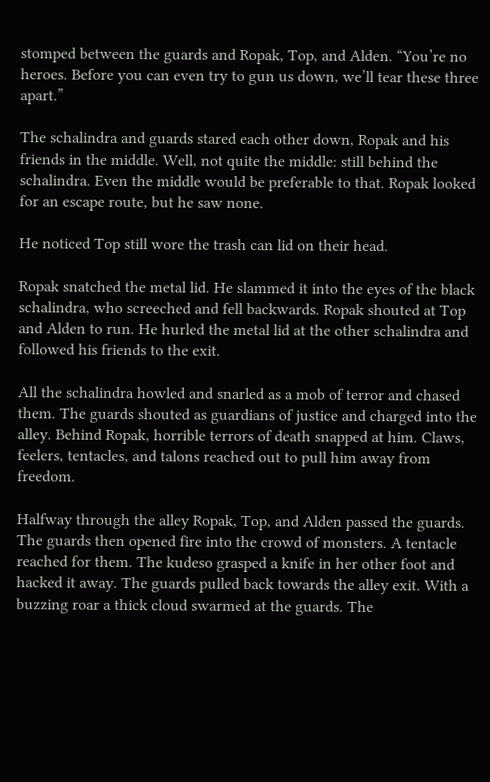stomped between the guards and Ropak, Top, and Alden. “You’re no heroes. Before you can even try to gun us down, we’ll tear these three apart.”

The schalindra and guards stared each other down, Ropak and his friends in the middle. Well, not quite the middle: still behind the schalindra. Even the middle would be preferable to that. Ropak looked for an escape route, but he saw none.

He noticed Top still wore the trash can lid on their head.

Ropak snatched the metal lid. He slammed it into the eyes of the black schalindra, who screeched and fell backwards. Ropak shouted at Top and Alden to run. He hurled the metal lid at the other schalindra and followed his friends to the exit.

All the schalindra howled and snarled as a mob of terror and chased them. The guards shouted as guardians of justice and charged into the alley. Behind Ropak, horrible terrors of death snapped at him. Claws, feelers, tentacles, and talons reached out to pull him away from freedom.

Halfway through the alley Ropak, Top, and Alden passed the guards. The guards then opened fire into the crowd of monsters. A tentacle reached for them. The kudeso grasped a knife in her other foot and hacked it away. The guards pulled back towards the alley exit. With a buzzing roar a thick cloud swarmed at the guards. The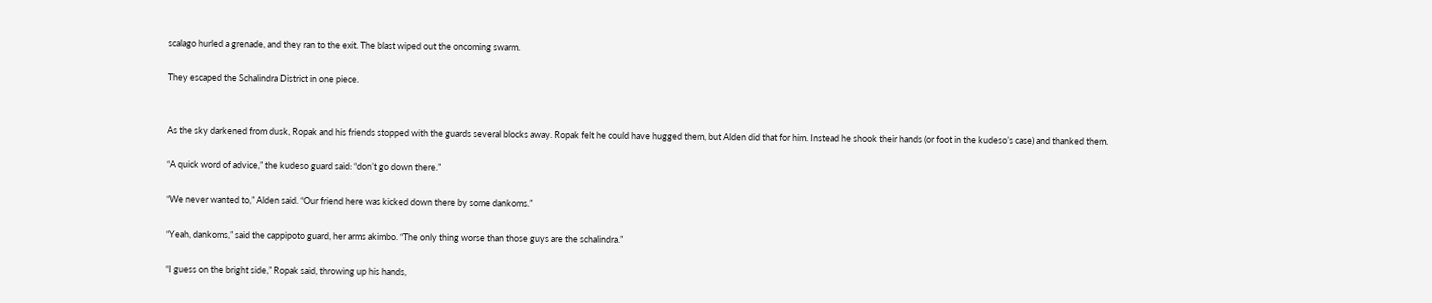scalago hurled a grenade, and they ran to the exit. The blast wiped out the oncoming swarm.

They escaped the Schalindra District in one piece.


As the sky darkened from dusk, Ropak and his friends stopped with the guards several blocks away. Ropak felt he could have hugged them, but Alden did that for him. Instead he shook their hands (or foot in the kudeso’s case) and thanked them.

“A quick word of advice,” the kudeso guard said: “don’t go down there.”

“We never wanted to,” Alden said. “Our friend here was kicked down there by some dankoms.”

“Yeah, dankoms,” said the cappipoto guard, her arms akimbo. “The only thing worse than those guys are the schalindra.”

“I guess on the bright side,” Ropak said, throwing up his hands,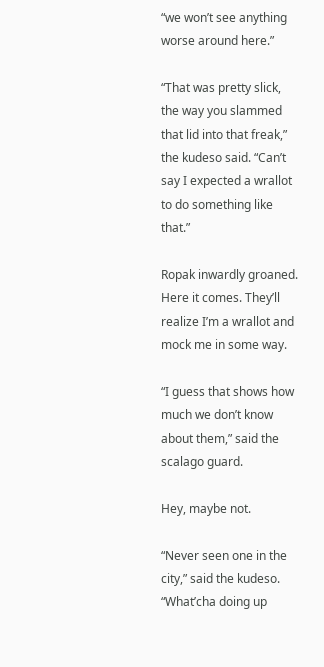“we won’t see anything worse around here.”

“That was pretty slick, the way you slammed that lid into that freak,” the kudeso said. “Can’t say I expected a wrallot to do something like that.”

Ropak inwardly groaned. Here it comes. They’ll realize I’m a wrallot and mock me in some way.

“I guess that shows how much we don’t know about them,” said the scalago guard.

Hey, maybe not.

“Never seen one in the city,” said the kudeso. “What’cha doing up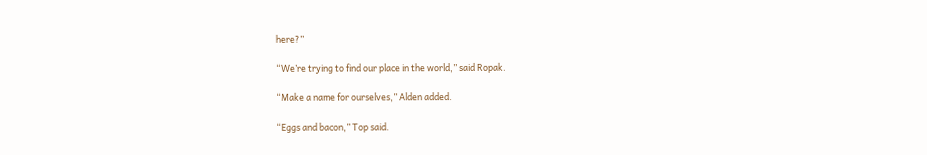here?”

“We’re trying to find our place in the world,” said Ropak.

“Make a name for ourselves,” Alden added.

“Eggs and bacon,” Top said.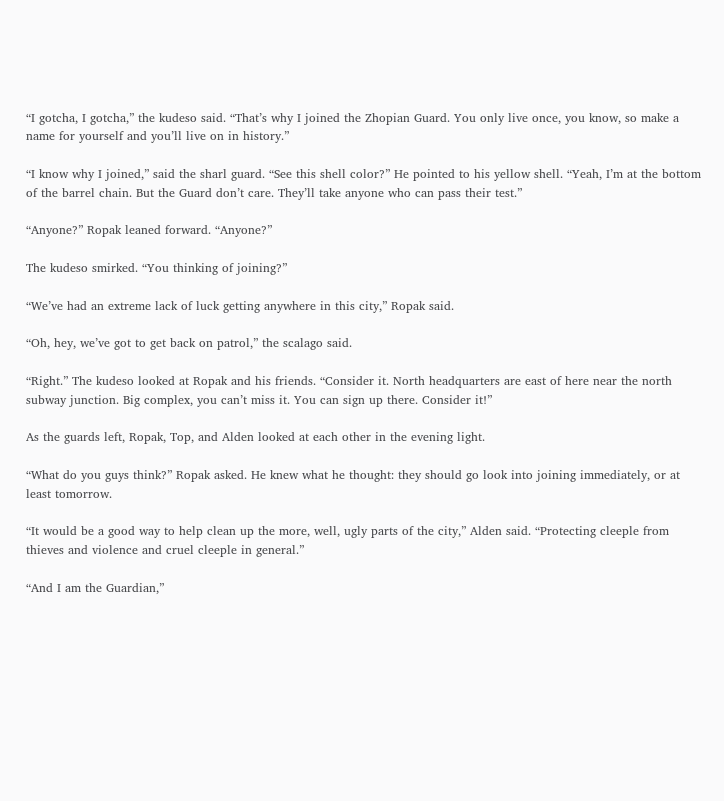“I gotcha, I gotcha,” the kudeso said. “That’s why I joined the Zhopian Guard. You only live once, you know, so make a name for yourself and you’ll live on in history.”

“I know why I joined,” said the sharl guard. “See this shell color?” He pointed to his yellow shell. “Yeah, I’m at the bottom of the barrel chain. But the Guard don’t care. They’ll take anyone who can pass their test.”

“Anyone?” Ropak leaned forward. “Anyone?”

The kudeso smirked. “You thinking of joining?”

“We’ve had an extreme lack of luck getting anywhere in this city,” Ropak said.

“Oh, hey, we’ve got to get back on patrol,” the scalago said.

“Right.” The kudeso looked at Ropak and his friends. “Consider it. North headquarters are east of here near the north subway junction. Big complex, you can’t miss it. You can sign up there. Consider it!”

As the guards left, Ropak, Top, and Alden looked at each other in the evening light.

“What do you guys think?” Ropak asked. He knew what he thought: they should go look into joining immediately, or at least tomorrow.

“It would be a good way to help clean up the more, well, ugly parts of the city,” Alden said. “Protecting cleeple from thieves and violence and cruel cleeple in general.”

“And I am the Guardian,”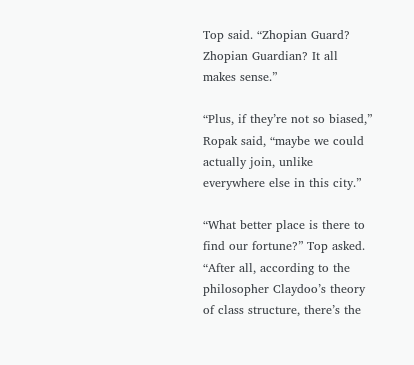Top said. “Zhopian Guard? Zhopian Guardian? It all makes sense.”

“Plus, if they’re not so biased,” Ropak said, “maybe we could actually join, unlike everywhere else in this city.”

“What better place is there to find our fortune?” Top asked. “After all, according to the philosopher Claydoo’s theory of class structure, there’s the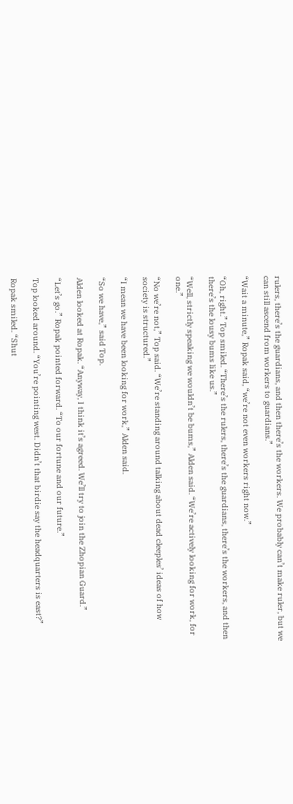rulers, there’s the guardians, and then there’s the workers. We probably can’t make ruler, but we can still ascend from workers to guardians.”

“Wait a minute,” Ropak said, “we’re not even workers right now.”

“Oh, right.” Top smiled. “There’s the rulers, there’s the guardians, there’s the workers, and then there’s the lousy bums like us.”

“Well, strictly speaking we wouldn’t be bums,” Alden said. “We’re actively looking for work, for one.”

“No we’re not,” Top said. “We’re standing around talking about dead cleeples’ ideas of how society is structured.”

“I mean we have been looking for work,” Alden said.

“So we have,” said Top.

Alden looked at Ropak. “Anyway, I think it’s agreed. We’ll try to join the Zhopian Guard.”

“Let’s go.” Ropak pointed forward. “To our fortune and our future.”

Top looked around. “You’re pointing west. Didn’t that birdie say the headquarters is east?”

Ropak smiled. “Shut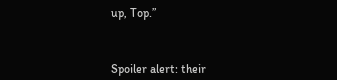up, Top.”



Spoiler alert: their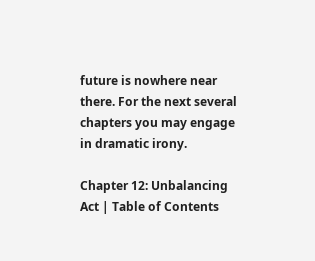future is nowhere near there. For the next several chapters you may engage in dramatic irony.

Chapter 12: Unbalancing Act | Table of Contents